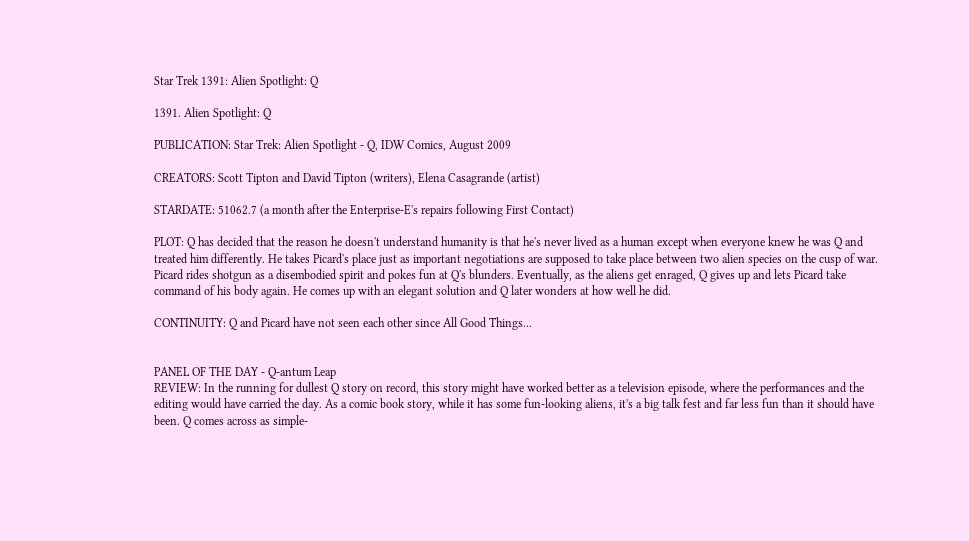Star Trek 1391: Alien Spotlight: Q

1391. Alien Spotlight: Q

PUBLICATION: Star Trek: Alien Spotlight - Q, IDW Comics, August 2009

CREATORS: Scott Tipton and David Tipton (writers), Elena Casagrande (artist)

STARDATE: 51062.7 (a month after the Enterprise-E's repairs following First Contact)

PLOT: Q has decided that the reason he doesn't understand humanity is that he's never lived as a human except when everyone knew he was Q and treated him differently. He takes Picard's place just as important negotiations are supposed to take place between two alien species on the cusp of war. Picard rides shotgun as a disembodied spirit and pokes fun at Q's blunders. Eventually, as the aliens get enraged, Q gives up and lets Picard take command of his body again. He comes up with an elegant solution and Q later wonders at how well he did.

CONTINUITY: Q and Picard have not seen each other since All Good Things...


PANEL OF THE DAY - Q-antum Leap
REVIEW: In the running for dullest Q story on record, this story might have worked better as a television episode, where the performances and the editing would have carried the day. As a comic book story, while it has some fun-looking aliens, it's a big talk fest and far less fun than it should have been. Q comes across as simple-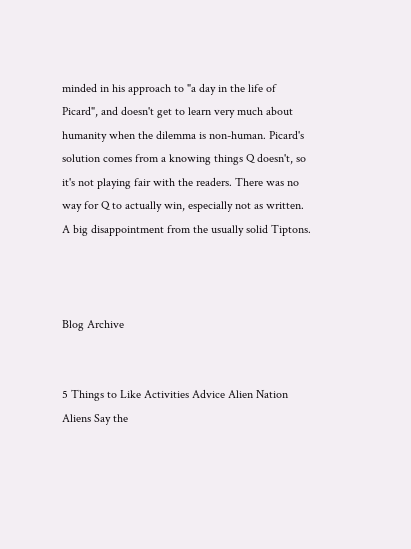minded in his approach to "a day in the life of Picard", and doesn't get to learn very much about humanity when the dilemma is non-human. Picard's solution comes from a knowing things Q doesn't, so it's not playing fair with the readers. There was no way for Q to actually win, especially not as written. A big disappointment from the usually solid Tiptons.



Blog Archive


5 Things to Like Activities Advice Alien Nation Aliens Say the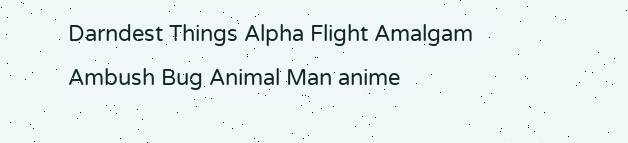Darndest Things Alpha Flight Amalgam Ambush Bug Animal Man anime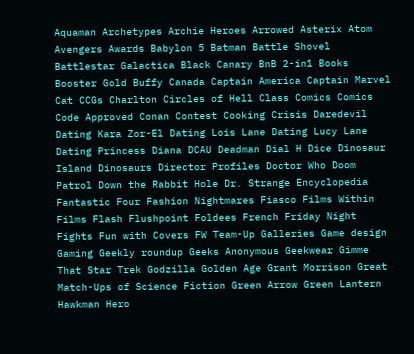Aquaman Archetypes Archie Heroes Arrowed Asterix Atom Avengers Awards Babylon 5 Batman Battle Shovel Battlestar Galactica Black Canary BnB 2-in1 Books Booster Gold Buffy Canada Captain America Captain Marvel Cat CCGs Charlton Circles of Hell Class Comics Comics Code Approved Conan Contest Cooking Crisis Daredevil Dating Kara Zor-El Dating Lois Lane Dating Lucy Lane Dating Princess Diana DCAU Deadman Dial H Dice Dinosaur Island Dinosaurs Director Profiles Doctor Who Doom Patrol Down the Rabbit Hole Dr. Strange Encyclopedia Fantastic Four Fashion Nightmares Fiasco Films Within Films Flash Flushpoint Foldees French Friday Night Fights Fun with Covers FW Team-Up Galleries Game design Gaming Geekly roundup Geeks Anonymous Geekwear Gimme That Star Trek Godzilla Golden Age Grant Morrison Great Match-Ups of Science Fiction Green Arrow Green Lantern Hawkman Hero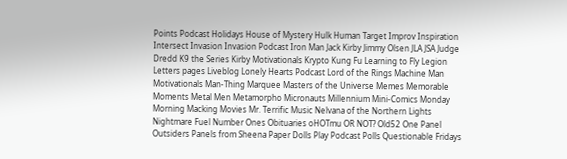Points Podcast Holidays House of Mystery Hulk Human Target Improv Inspiration Intersect Invasion Invasion Podcast Iron Man Jack Kirby Jimmy Olsen JLA JSA Judge Dredd K9 the Series Kirby Motivationals Krypto Kung Fu Learning to Fly Legion Letters pages Liveblog Lonely Hearts Podcast Lord of the Rings Machine Man Motivationals Man-Thing Marquee Masters of the Universe Memes Memorable Moments Metal Men Metamorpho Micronauts Millennium Mini-Comics Monday Morning Macking Movies Mr. Terrific Music Nelvana of the Northern Lights Nightmare Fuel Number Ones Obituaries oHOTmu OR NOT? Old52 One Panel Outsiders Panels from Sheena Paper Dolls Play Podcast Polls Questionable Fridays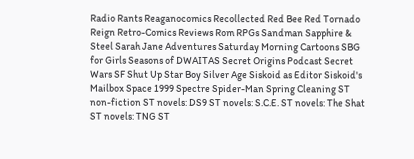Radio Rants Reaganocomics Recollected Red Bee Red Tornado Reign Retro-Comics Reviews Rom RPGs Sandman Sapphire & Steel Sarah Jane Adventures Saturday Morning Cartoons SBG for Girls Seasons of DWAITAS Secret Origins Podcast Secret Wars SF Shut Up Star Boy Silver Age Siskoid as Editor Siskoid's Mailbox Space 1999 Spectre Spider-Man Spring Cleaning ST non-fiction ST novels: DS9 ST novels: S.C.E. ST novels: The Shat ST novels: TNG ST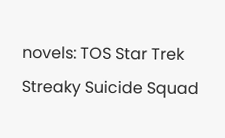novels: TOS Star Trek Streaky Suicide Squad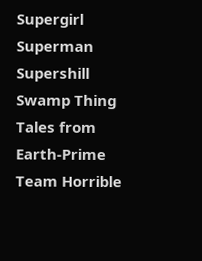Supergirl Superman Supershill Swamp Thing Tales from Earth-Prime Team Horrible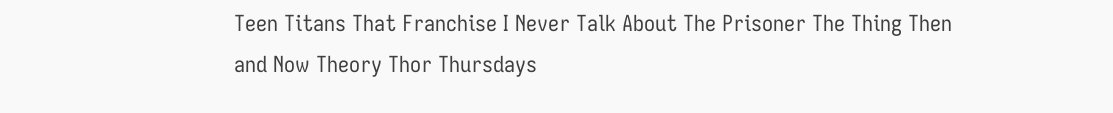Teen Titans That Franchise I Never Talk About The Prisoner The Thing Then and Now Theory Thor Thursdays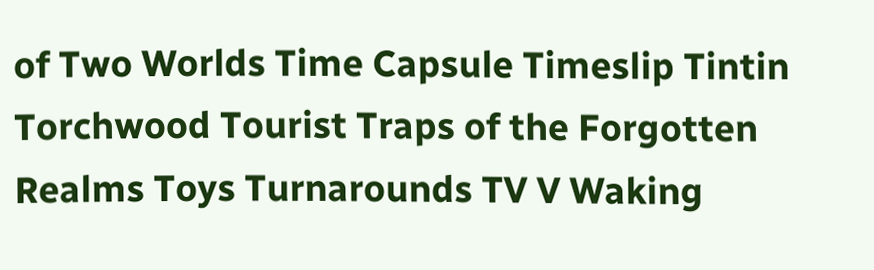of Two Worlds Time Capsule Timeslip Tintin Torchwood Tourist Traps of the Forgotten Realms Toys Turnarounds TV V Waking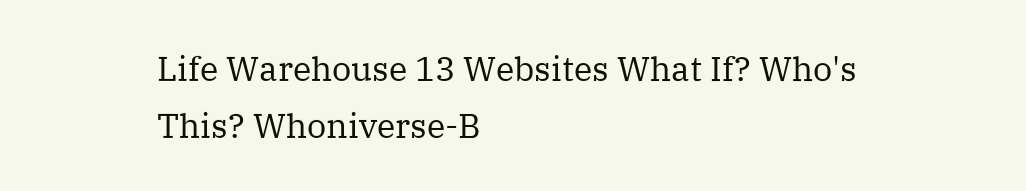Life Warehouse 13 Websites What If? Who's This? Whoniverse-B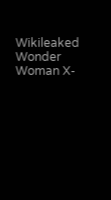Wikileaked Wonder Woman X-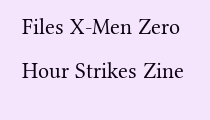Files X-Men Zero Hour Strikes Zine